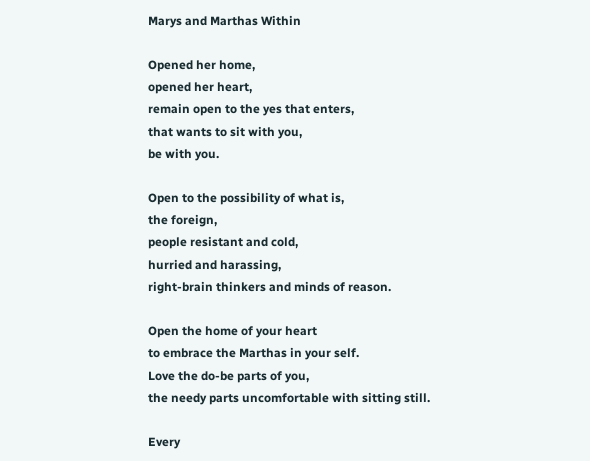Marys and Marthas Within

Opened her home,
opened her heart,
remain open to the yes that enters,
that wants to sit with you,
be with you.

Open to the possibility of what is,
the foreign,
people resistant and cold,
hurried and harassing,
right-brain thinkers and minds of reason.

Open the home of your heart
to embrace the Marthas in your self.
Love the do-be parts of you,
the needy parts uncomfortable with sitting still.

Every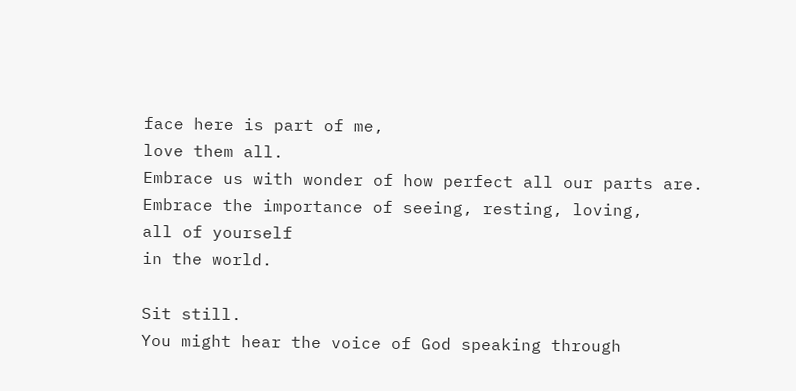face here is part of me,
love them all.
Embrace us with wonder of how perfect all our parts are.
Embrace the importance of seeing, resting, loving,
all of yourself
in the world.

Sit still.
You might hear the voice of God speaking through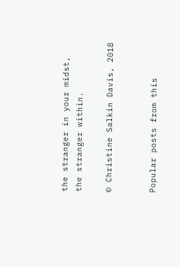the stranger in your midst,
the stranger within.

© Christine Salkin Davis, 2018


Popular posts from this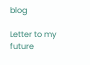blog

Letter to my future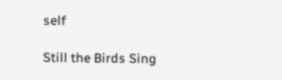self

Still the Birds Sing